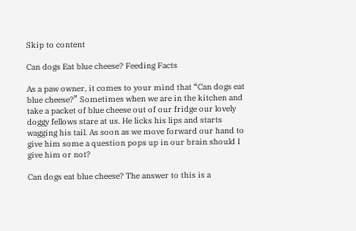Skip to content

Can dogs Eat blue cheese? Feeding Facts

As a paw owner, it comes to your mind that “Can dogs eat blue cheese?” Sometimes when we are in the kitchen and take a packet of blue cheese out of our fridge our lovely doggy fellows stare at us. He licks his lips and starts wagging his tail. As soon as we move forward our hand to give him some a question pops up in our brain should I give him or not?

Can dogs eat blue cheese? The answer to this is a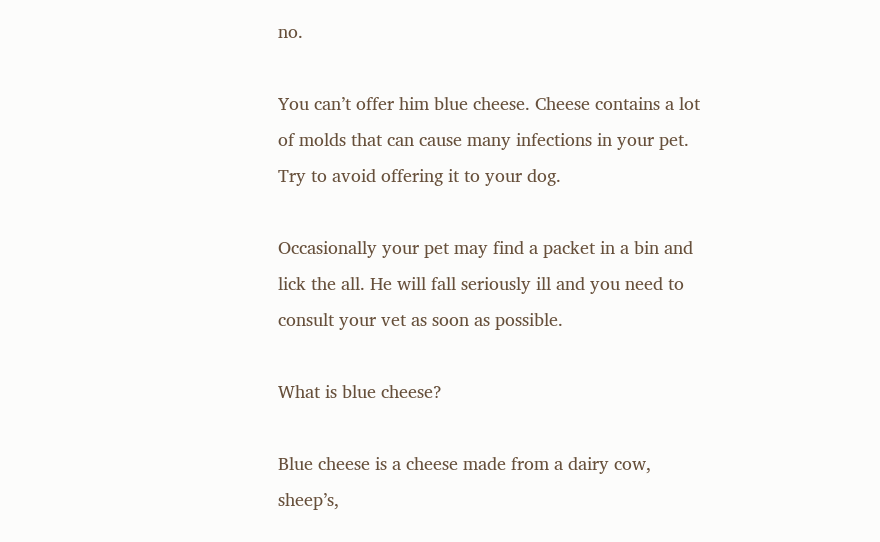no.

You can’t offer him blue cheese. Cheese contains a lot of molds that can cause many infections in your pet. Try to avoid offering it to your dog.

Occasionally your pet may find a packet in a bin and lick the all. He will fall seriously ill and you need to consult your vet as soon as possible.

What is blue cheese?

Blue cheese is a cheese made from a dairy cow, sheep’s,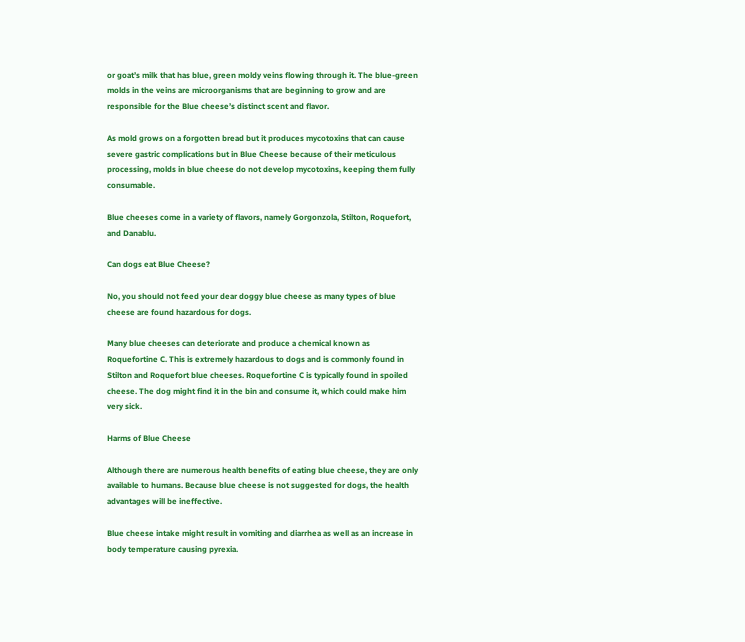or goat’s milk that has blue, green moldy veins flowing through it. The blue-green molds in the veins are microorganisms that are beginning to grow and are responsible for the Blue cheese’s distinct scent and flavor.

As mold grows on a forgotten bread but it produces mycotoxins that can cause severe gastric complications but in Blue Cheese because of their meticulous processing, molds in blue cheese do not develop mycotoxins, keeping them fully consumable.

Blue cheeses come in a variety of flavors, namely Gorgonzola, Stilton, Roquefort, and Danablu.

Can dogs eat Blue Cheese?

No, you should not feed your dear doggy blue cheese as many types of blue cheese are found hazardous for dogs.

Many blue cheeses can deteriorate and produce a chemical known as Roquefortine C. This is extremely hazardous to dogs and is commonly found in Stilton and Roquefort blue cheeses. Roquefortine C is typically found in spoiled cheese. The dog might find it in the bin and consume it, which could make him very sick.

Harms of Blue Cheese

Although there are numerous health benefits of eating blue cheese, they are only available to humans. Because blue cheese is not suggested for dogs, the health advantages will be ineffective.

Blue cheese intake might result in vomiting and diarrhea as well as an increase in body temperature causing pyrexia.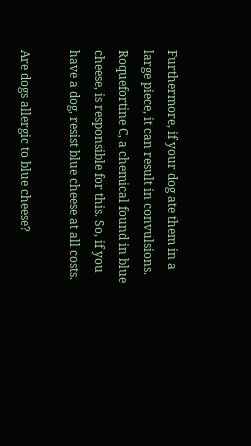Furthermore, if your dog ate them in a large piece, it can result in convulsions. Roquefortine C, a chemical found in blue cheese, is responsible for this. So, if you have a dog, resist blue cheese at all costs.

Are dogs allergic to blue cheese?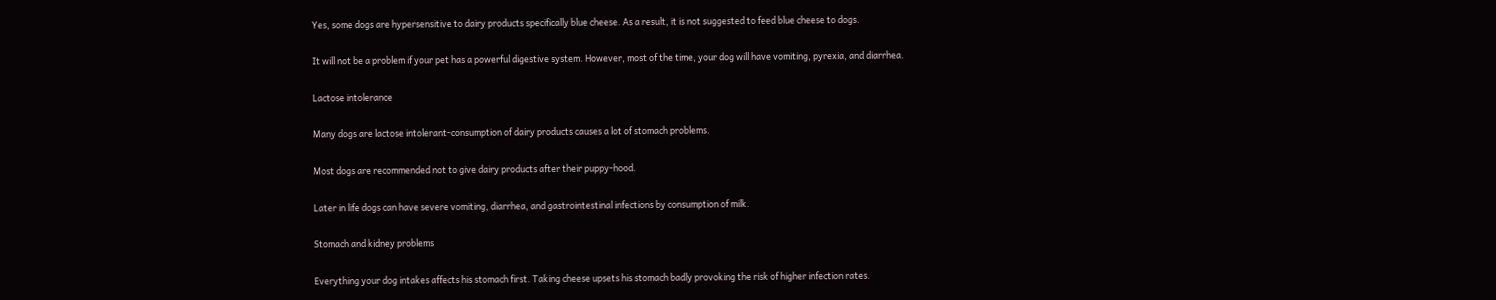Yes, some dogs are hypersensitive to dairy products specifically blue cheese. As a result, it is not suggested to feed blue cheese to dogs.

It will not be a problem if your pet has a powerful digestive system. However, most of the time, your dog will have vomiting, pyrexia, and diarrhea.

Lactose intolerance

Many dogs are lactose intolerant-consumption of dairy products causes a lot of stomach problems.

Most dogs are recommended not to give dairy products after their puppy-hood.

Later in life dogs can have severe vomiting, diarrhea, and gastrointestinal infections by consumption of milk.

Stomach and kidney problems

Everything your dog intakes affects his stomach first. Taking cheese upsets his stomach badly provoking the risk of higher infection rates.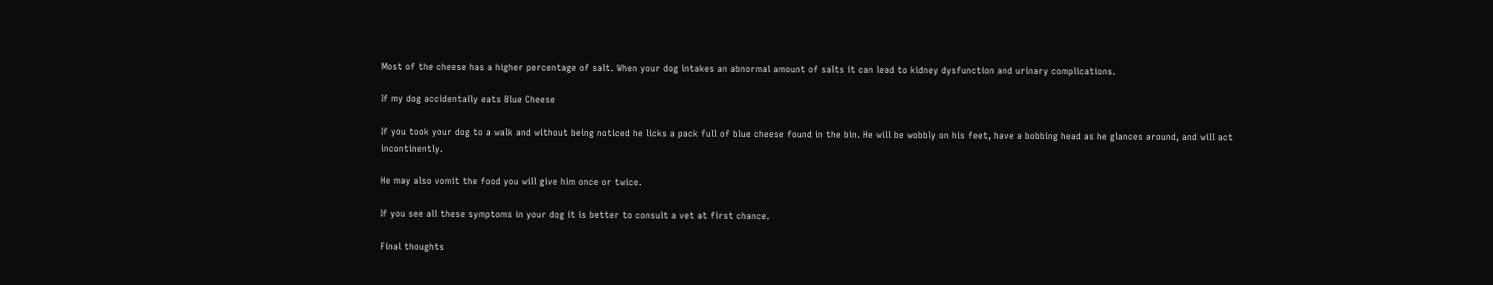Most of the cheese has a higher percentage of salt. When your dog intakes an abnormal amount of salts it can lead to kidney dysfunction and urinary complications.

If my dog accidentally eats Blue Cheese

If you took your dog to a walk and without being noticed he licks a pack full of blue cheese found in the bin. He will be wobbly on his feet, have a bobbing head as he glances around, and will act incontinently.

He may also vomit the food you will give him once or twice.

If you see all these symptoms in your dog it is better to consult a vet at first chance.

Final thoughts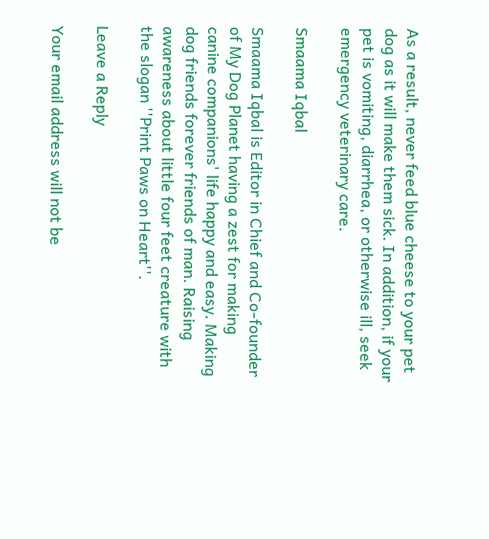As a result, never feed blue cheese to your pet dog as it will make them sick. In addition, if your pet is vomiting, diarrhea, or otherwise ill, seek emergency veterinary care.

Smaama Iqbal

Smaama Iqbal is Editor in Chief and Co-founder of My Dog Planet having a zest for making canine companions' life happy and easy. Making dog friends forever friends of man. Raising awareness about little four feet creature with the slogan ''Print Paws on Heart''.

Leave a Reply

Your email address will not be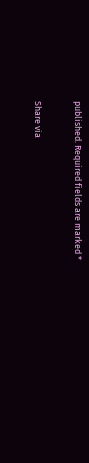published. Required fields are marked *

Share via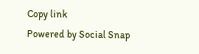Copy link
Powered by Social Snap